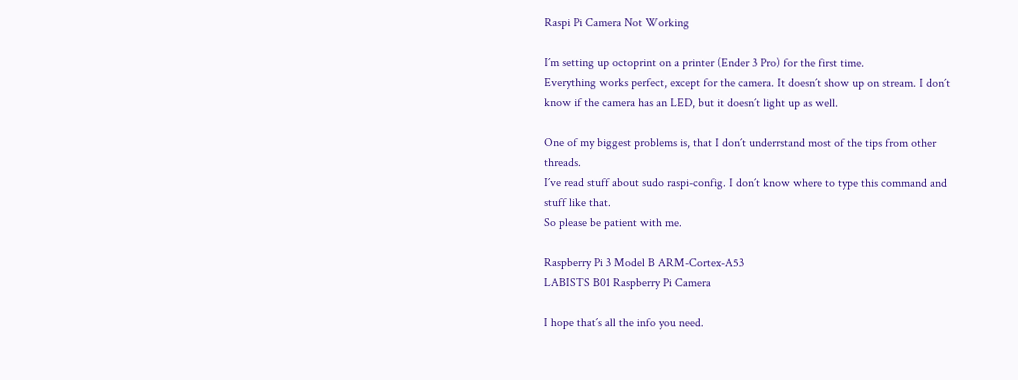Raspi Pi Camera Not Working

I´m setting up octoprint on a printer (Ender 3 Pro) for the first time.
Everything works perfect, except for the camera. It doesn´t show up on stream. I don´t know if the camera has an LED, but it doesn´t light up as well.

One of my biggest problems is, that I don´t underrstand most of the tips from other threads.
I´ve read stuff about sudo raspi-config. I don´t know where to type this command and stuff like that.
So please be patient with me.

Raspberry Pi 3 Model B ARM-Cortex-A53
LABISTS B01 Raspberry Pi Camera

I hope that´s all the info you need.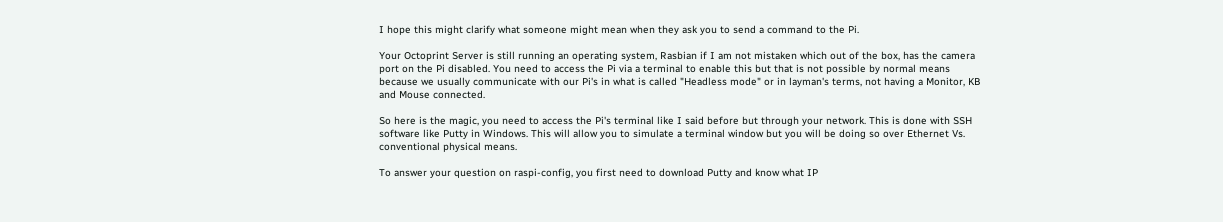I hope this might clarify what someone might mean when they ask you to send a command to the Pi.

Your Octoprint Server is still running an operating system, Rasbian if I am not mistaken which out of the box, has the camera port on the Pi disabled. You need to access the Pi via a terminal to enable this but that is not possible by normal means because we usually communicate with our Pi's in what is called "Headless mode" or in layman's terms, not having a Monitor, KB and Mouse connected.

So here is the magic, you need to access the Pi's terminal like I said before but through your network. This is done with SSH software like Putty in Windows. This will allow you to simulate a terminal window but you will be doing so over Ethernet Vs. conventional physical means.

To answer your question on raspi-config, you first need to download Putty and know what IP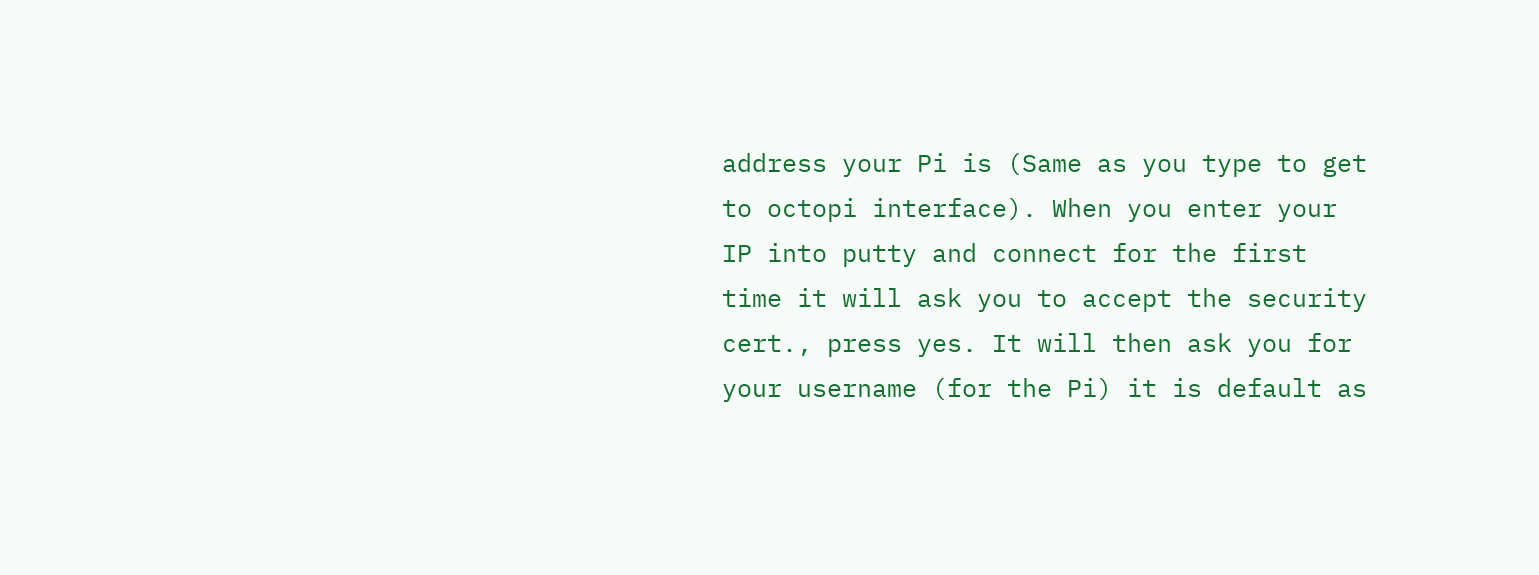address your Pi is (Same as you type to get to octopi interface). When you enter your IP into putty and connect for the first time it will ask you to accept the security cert., press yes. It will then ask you for your username (for the Pi) it is default as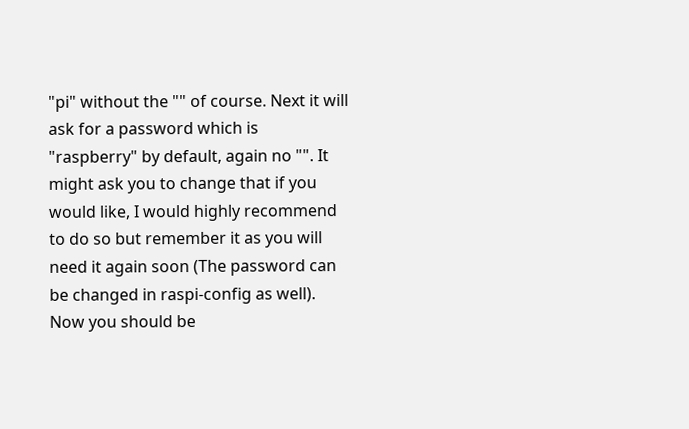"pi" without the "" of course. Next it will ask for a password which is "raspberry" by default, again no "". It might ask you to change that if you would like, I would highly recommend to do so but remember it as you will need it again soon (The password can be changed in raspi-config as well). Now you should be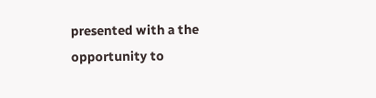presented with a the opportunity to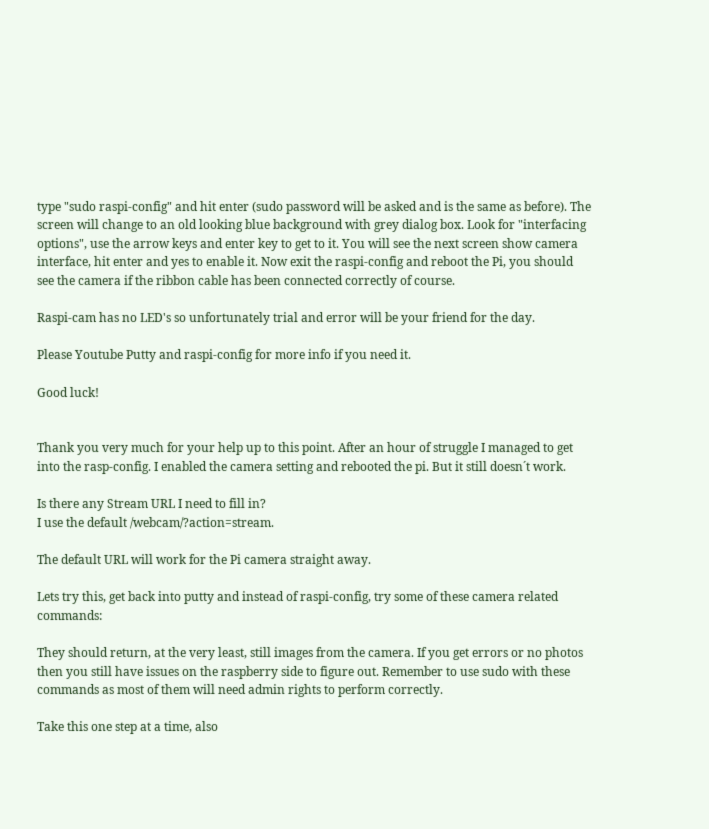type "sudo raspi-config" and hit enter (sudo password will be asked and is the same as before). The screen will change to an old looking blue background with grey dialog box. Look for "interfacing options", use the arrow keys and enter key to get to it. You will see the next screen show camera interface, hit enter and yes to enable it. Now exit the raspi-config and reboot the Pi, you should see the camera if the ribbon cable has been connected correctly of course.

Raspi-cam has no LED's so unfortunately trial and error will be your friend for the day.

Please Youtube Putty and raspi-config for more info if you need it.

Good luck!


Thank you very much for your help up to this point. After an hour of struggle I managed to get into the rasp-config. I enabled the camera setting and rebooted the pi. But it still doesn´t work.

Is there any Stream URL I need to fill in?
I use the default /webcam/?action=stream.

The default URL will work for the Pi camera straight away.

Lets try this, get back into putty and instead of raspi-config, try some of these camera related commands:

They should return, at the very least, still images from the camera. If you get errors or no photos then you still have issues on the raspberry side to figure out. Remember to use sudo with these commands as most of them will need admin rights to perform correctly.

Take this one step at a time, also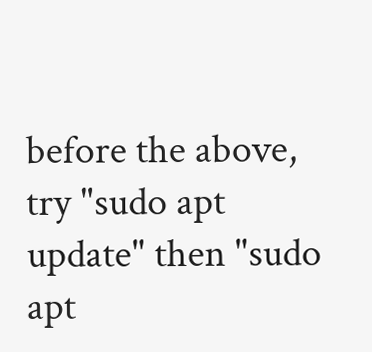before the above, try "sudo apt update" then "sudo apt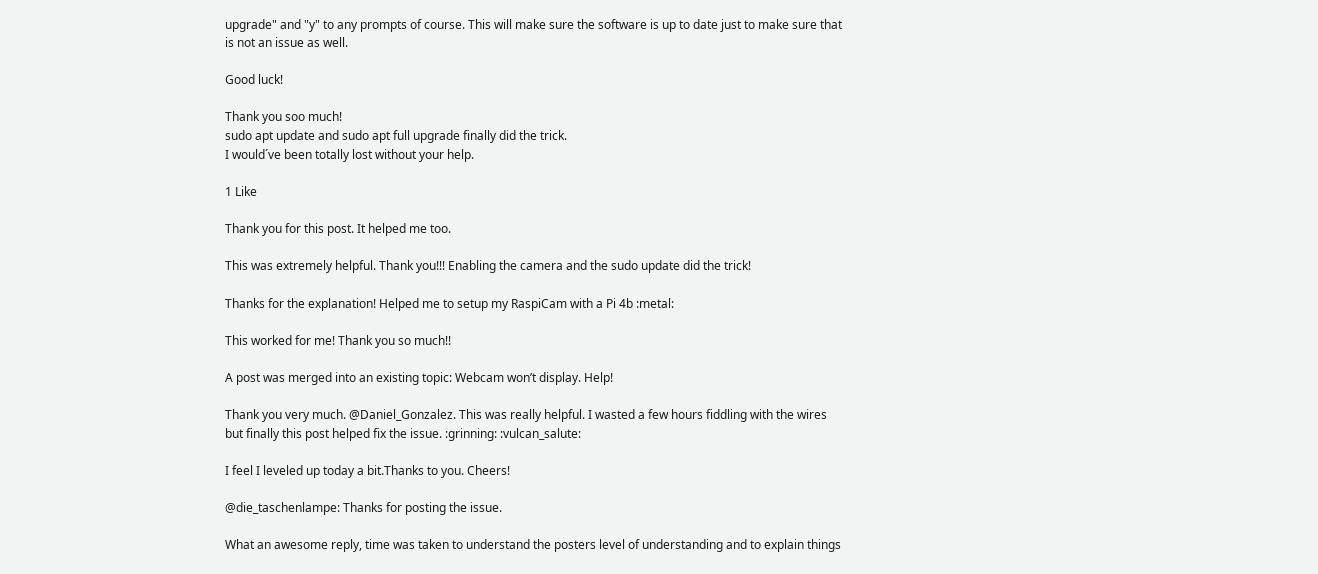upgrade" and "y" to any prompts of course. This will make sure the software is up to date just to make sure that is not an issue as well.

Good luck!

Thank you soo much!
sudo apt update and sudo apt full upgrade finally did the trick.
I would´ve been totally lost without your help.

1 Like

Thank you for this post. It helped me too.

This was extremely helpful. Thank you!!! Enabling the camera and the sudo update did the trick!

Thanks for the explanation! Helped me to setup my RaspiCam with a Pi 4b :metal:

This worked for me! Thank you so much!!

A post was merged into an existing topic: Webcam won’t display. Help!

Thank you very much. @Daniel_Gonzalez. This was really helpful. I wasted a few hours fiddling with the wires but finally this post helped fix the issue. :grinning: :vulcan_salute:

I feel I leveled up today a bit.Thanks to you. Cheers!

@die_taschenlampe: Thanks for posting the issue.

What an awesome reply, time was taken to understand the posters level of understanding and to explain things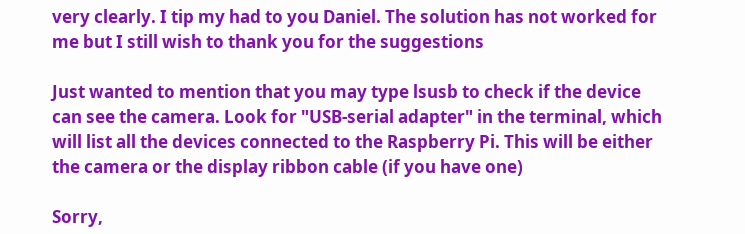very clearly. I tip my had to you Daniel. The solution has not worked for me but I still wish to thank you for the suggestions

Just wanted to mention that you may type lsusb to check if the device can see the camera. Look for "USB-serial adapter" in the terminal, which will list all the devices connected to the Raspberry Pi. This will be either the camera or the display ribbon cable (if you have one)

Sorry,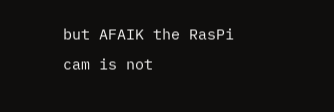but AFAIK the RasPi cam is not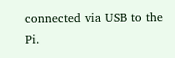connected via USB to the Pi.